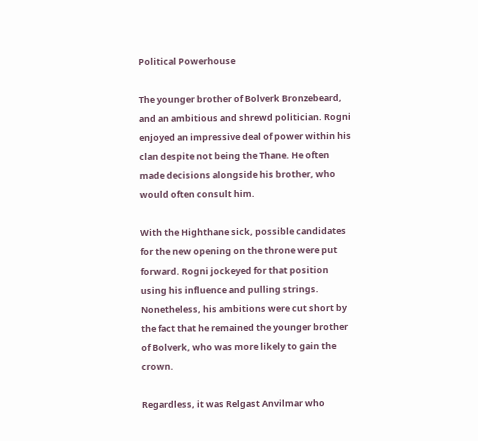Political Powerhouse

The younger brother of Bolverk Bronzebeard, and an ambitious and shrewd politician. Rogni enjoyed an impressive deal of power within his clan despite not being the Thane. He often made decisions alongside his brother, who would often consult him.

With the Highthane sick, possible candidates for the new opening on the throne were put forward. Rogni jockeyed for that position using his influence and pulling strings. Nonetheless, his ambitions were cut short by the fact that he remained the younger brother of Bolverk, who was more likely to gain the crown.

Regardless, it was Relgast Anvilmar who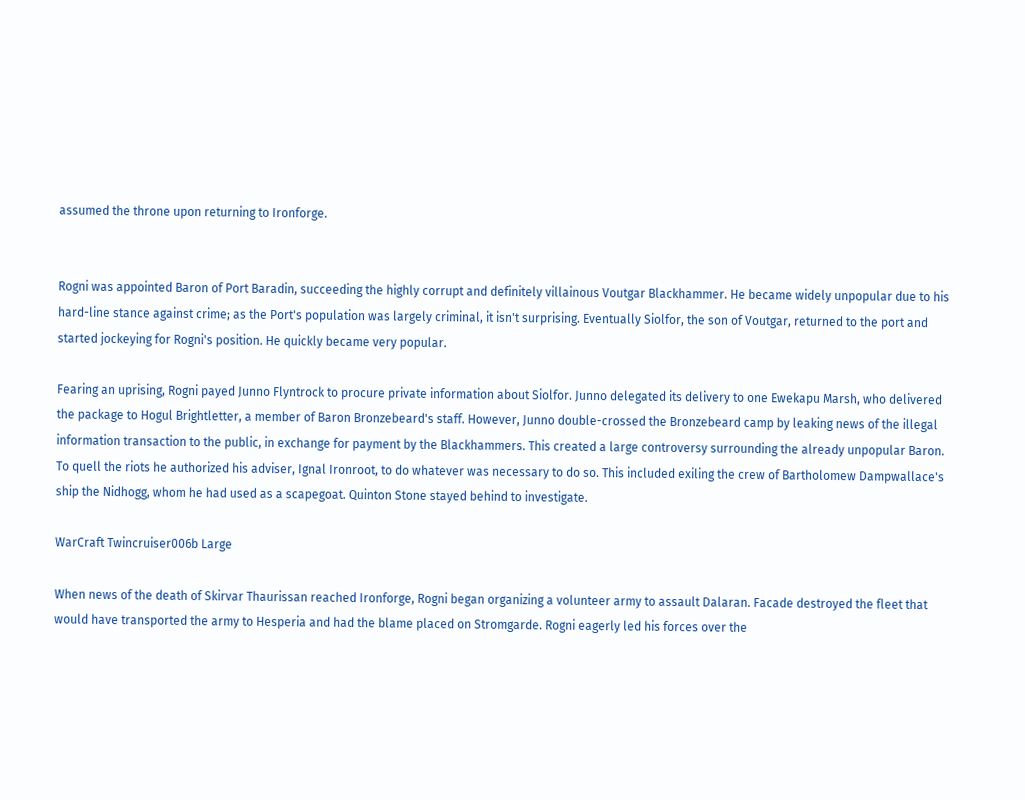assumed the throne upon returning to Ironforge.


Rogni was appointed Baron of Port Baradin, succeeding the highly corrupt and definitely villainous Voutgar Blackhammer. He became widely unpopular due to his hard-line stance against crime; as the Port's population was largely criminal, it isn't surprising. Eventually Siolfor, the son of Voutgar, returned to the port and started jockeying for Rogni's position. He quickly became very popular.

Fearing an uprising, Rogni payed Junno Flyntrock to procure private information about Siolfor. Junno delegated its delivery to one Ewekapu Marsh, who delivered the package to Hogul Brightletter, a member of Baron Bronzebeard's staff. However, Junno double-crossed the Bronzebeard camp by leaking news of the illegal information transaction to the public, in exchange for payment by the Blackhammers. This created a large controversy surrounding the already unpopular Baron. To quell the riots he authorized his adviser, Ignal Ironroot, to do whatever was necessary to do so. This included exiling the crew of Bartholomew Dampwallace's ship the Nidhogg, whom he had used as a scapegoat. Quinton Stone stayed behind to investigate.

WarCraft Twincruiser006b Large

When news of the death of Skirvar Thaurissan reached Ironforge, Rogni began organizing a volunteer army to assault Dalaran. Facade destroyed the fleet that would have transported the army to Hesperia and had the blame placed on Stromgarde. Rogni eagerly led his forces over the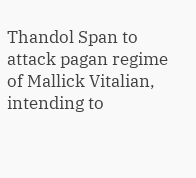Thandol Span to attack pagan regime of Mallick Vitalian, intending to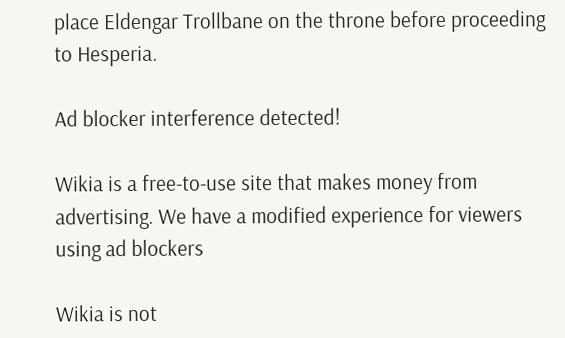place Eldengar Trollbane on the throne before proceeding to Hesperia.

Ad blocker interference detected!

Wikia is a free-to-use site that makes money from advertising. We have a modified experience for viewers using ad blockers

Wikia is not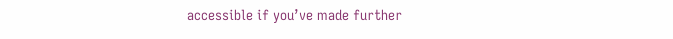accessible if you’ve made further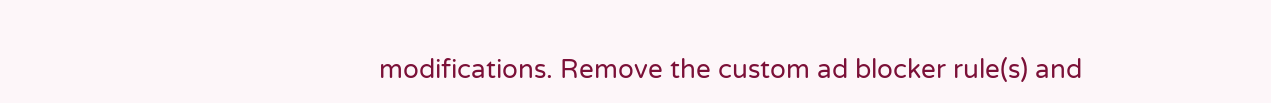modifications. Remove the custom ad blocker rule(s) and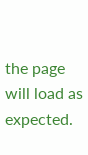the page will load as expected.